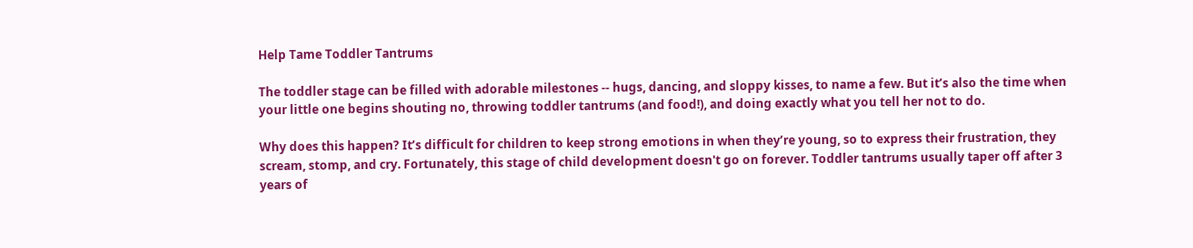Help Tame Toddler Tantrums

The toddler stage can be filled with adorable milestones -- hugs, dancing, and sloppy kisses, to name a few. But it’s also the time when your little one begins shouting no, throwing toddler tantrums (and food!), and doing exactly what you tell her not to do.

Why does this happen? It’s difficult for children to keep strong emotions in when they’re young, so to express their frustration, they scream, stomp, and cry. Fortunately, this stage of child development doesn't go on forever. Toddler tantrums usually taper off after 3 years of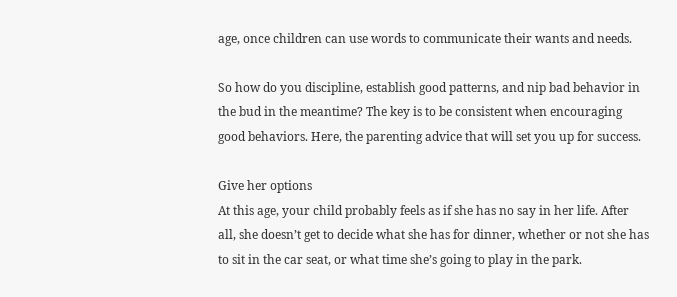age, once children can use words to communicate their wants and needs.

So how do you discipline, establish good patterns, and nip bad behavior in the bud in the meantime? The key is to be consistent when encouraging good behaviors. Here, the parenting advice that will set you up for success.

Give her options
At this age, your child probably feels as if she has no say in her life. After all, she doesn’t get to decide what she has for dinner, whether or not she has to sit in the car seat, or what time she’s going to play in the park.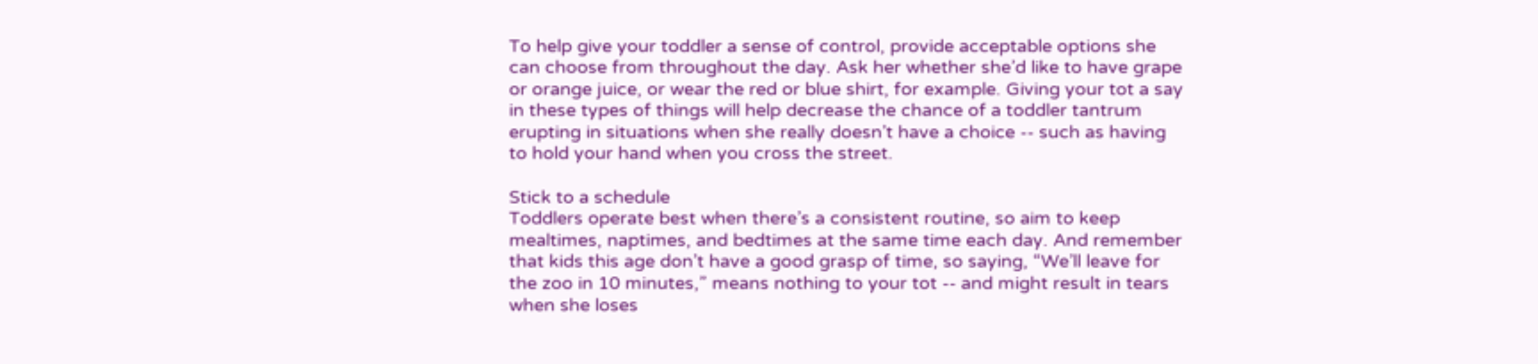To help give your toddler a sense of control, provide acceptable options she can choose from throughout the day. Ask her whether she’d like to have grape or orange juice, or wear the red or blue shirt, for example. Giving your tot a say in these types of things will help decrease the chance of a toddler tantrum erupting in situations when she really doesn’t have a choice -- such as having to hold your hand when you cross the street.

Stick to a schedule
Toddlers operate best when there’s a consistent routine, so aim to keep mealtimes, naptimes, and bedtimes at the same time each day. And remember that kids this age don’t have a good grasp of time, so saying, “We’ll leave for the zoo in 10 minutes,” means nothing to your tot -- and might result in tears when she loses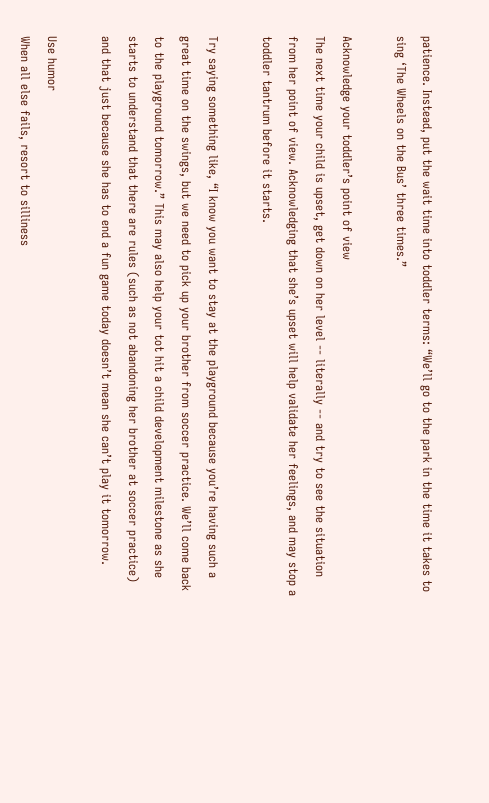patience. Instead, put the wait time into toddler terms: “We’ll go to the park in the time it takes to sing ‘The Wheels on the Bus’ three times.”

Acknowledge your toddler’s point of view
The next time your child is upset, get down on her level -- literally -- and try to see the situation from her point of view. Acknowledging that she’s upset will help validate her feelings, and may stop a toddler tantrum before it starts.

Try saying something like, “I know you want to stay at the playground because you’re having such a great time on the swings, but we need to pick up your brother from soccer practice. We’ll come back to the playground tomorrow.” This may also help your tot hit a child development milestone as she starts to understand that there are rules (such as not abandoning her brother at soccer practice) and that just because she has to end a fun game today doesn’t mean she can’t play it tomorrow.

Use humor
When all else fails, resort to silliness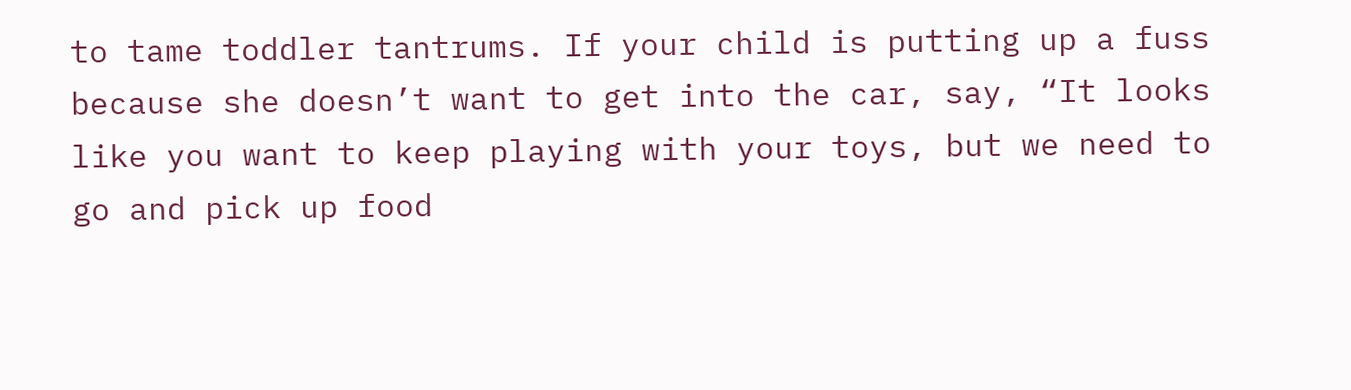to tame toddler tantrums. If your child is putting up a fuss because she doesn’t want to get into the car, say, “It looks like you want to keep playing with your toys, but we need to go and pick up food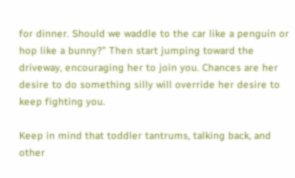for dinner. Should we waddle to the car like a penguin or hop like a bunny?” Then start jumping toward the driveway, encouraging her to join you. Chances are her desire to do something silly will override her desire to keep fighting you.

Keep in mind that toddler tantrums, talking back, and other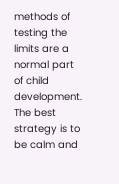methods of testing the limits are a normal part of child development. The best strategy is to be calm and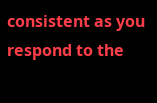consistent as you respond to the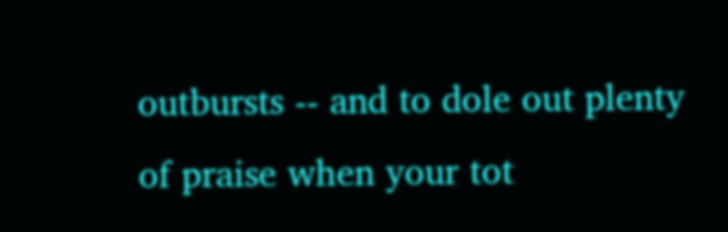outbursts -- and to dole out plenty of praise when your tot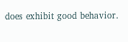does exhibit good behavior.